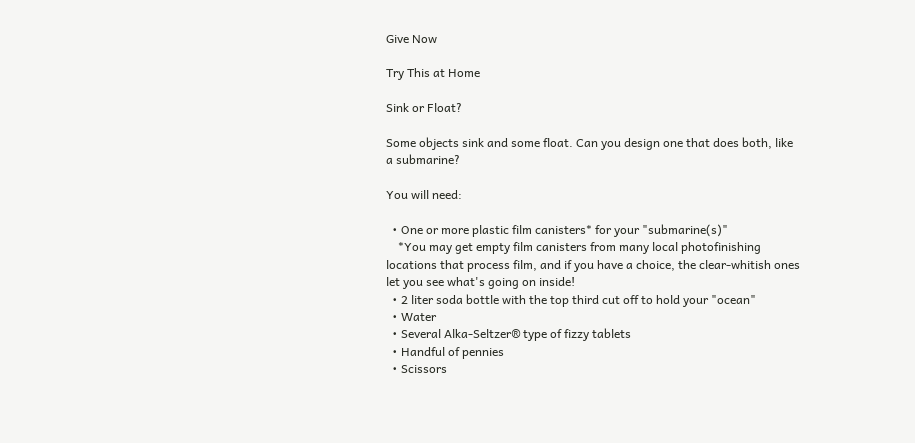Give Now

Try This at Home

Sink or Float?

Some objects sink and some float. Can you design one that does both, like a submarine?

You will need:

  • One or more plastic film canisters* for your "submarine(s)"
    *You may get empty film canisters from many local photofinishing locations that process film, and if you have a choice, the clear-whitish ones let you see what's going on inside!
  • 2 liter soda bottle with the top third cut off to hold your "ocean"
  • Water
  • Several Alka-Seltzer® type of fizzy tablets
  • Handful of pennies
  • Scissors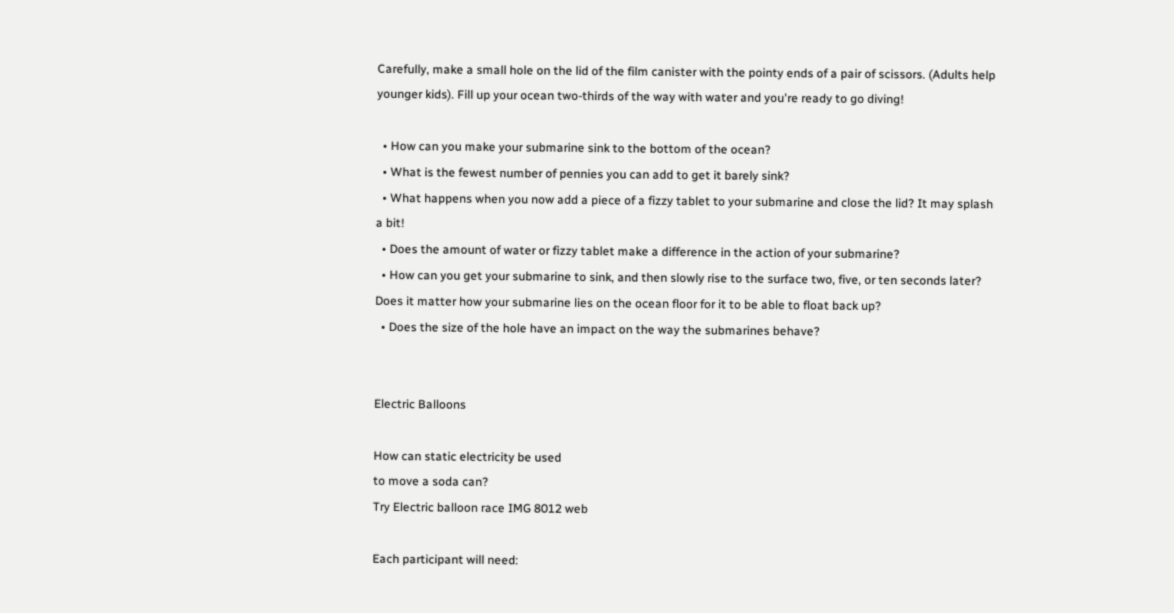Carefully, make a small hole on the lid of the film canister with the pointy ends of a pair of scissors. (Adults help younger kids). Fill up your ocean two-thirds of the way with water and you're ready to go diving!

  • How can you make your submarine sink to the bottom of the ocean?
  • What is the fewest number of pennies you can add to get it barely sink?
  • What happens when you now add a piece of a fizzy tablet to your submarine and close the lid? It may splash a bit!
  • Does the amount of water or fizzy tablet make a difference in the action of your submarine?
  • How can you get your submarine to sink, and then slowly rise to the surface two, five, or ten seconds later? Does it matter how your submarine lies on the ocean floor for it to be able to float back up?
  • Does the size of the hole have an impact on the way the submarines behave?


Electric Balloons

How can static electricity be used
to move a soda can?
Try Electric balloon race IMG 8012 web

Each participant will need: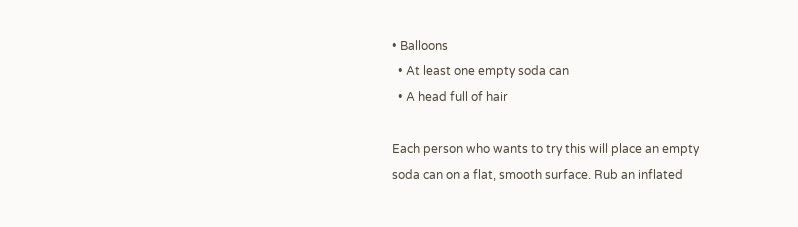• Balloons
  • At least one empty soda can
  • A head full of hair

Each person who wants to try this will place an empty soda can on a flat, smooth surface. Rub an inflated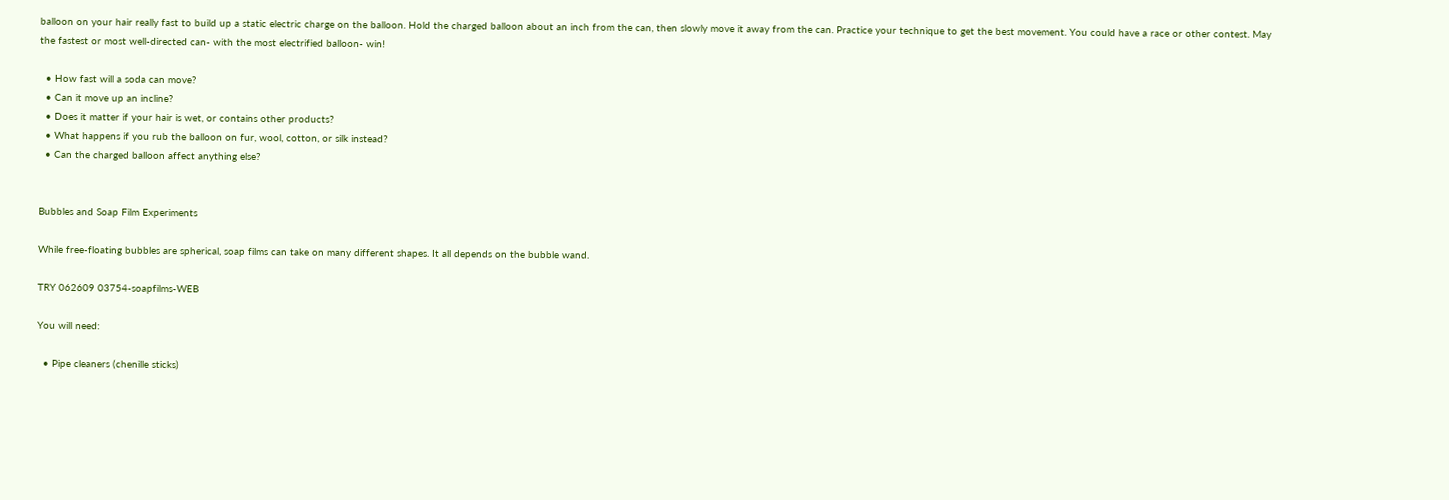balloon on your hair really fast to build up a static electric charge on the balloon. Hold the charged balloon about an inch from the can, then slowly move it away from the can. Practice your technique to get the best movement. You could have a race or other contest. May the fastest or most well-directed can- with the most electrified balloon- win!

  • How fast will a soda can move?
  • Can it move up an incline?
  • Does it matter if your hair is wet, or contains other products?
  • What happens if you rub the balloon on fur, wool, cotton, or silk instead?
  • Can the charged balloon affect anything else?


Bubbles and Soap Film Experiments

While free-floating bubbles are spherical, soap films can take on many different shapes. It all depends on the bubble wand.

TRY 062609 03754-soapfilms-WEB

You will need:

  • Pipe cleaners (chenille sticks)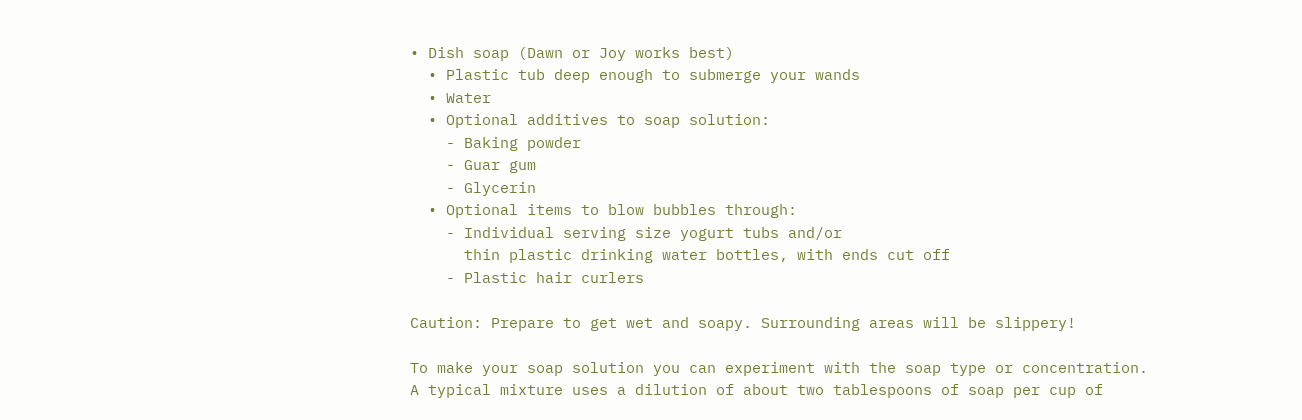• Dish soap (Dawn or Joy works best)
  • Plastic tub deep enough to submerge your wands
  • Water
  • Optional additives to soap solution:
    - Baking powder
    - Guar gum
    - Glycerin
  • Optional items to blow bubbles through:
    - Individual serving size yogurt tubs and/or
      thin plastic drinking water bottles, with ends cut off
    - Plastic hair curlers

Caution: Prepare to get wet and soapy. Surrounding areas will be slippery!

To make your soap solution you can experiment with the soap type or concentration.
A typical mixture uses a dilution of about two tablespoons of soap per cup of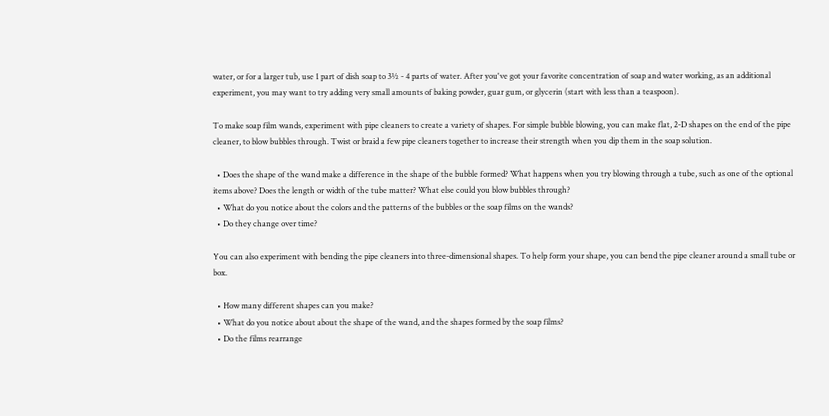water, or for a larger tub, use 1 part of dish soap to 3½ - 4 parts of water. After you've got your favorite concentration of soap and water working, as an additional experiment, you may want to try adding very small amounts of baking powder, guar gum, or glycerin (start with less than a teaspoon).

To make soap film wands, experiment with pipe cleaners to create a variety of shapes. For simple bubble blowing, you can make flat, 2-D shapes on the end of the pipe cleaner, to blow bubbles through. Twist or braid a few pipe cleaners together to increase their strength when you dip them in the soap solution.

  • Does the shape of the wand make a difference in the shape of the bubble formed? What happens when you try blowing through a tube, such as one of the optional items above? Does the length or width of the tube matter? What else could you blow bubbles through?
  • What do you notice about the colors and the patterns of the bubbles or the soap films on the wands?
  • Do they change over time?

You can also experiment with bending the pipe cleaners into three-dimensional shapes. To help form your shape, you can bend the pipe cleaner around a small tube or box.

  • How many different shapes can you make?
  • What do you notice about about the shape of the wand, and the shapes formed by the soap films?
  • Do the films rearrange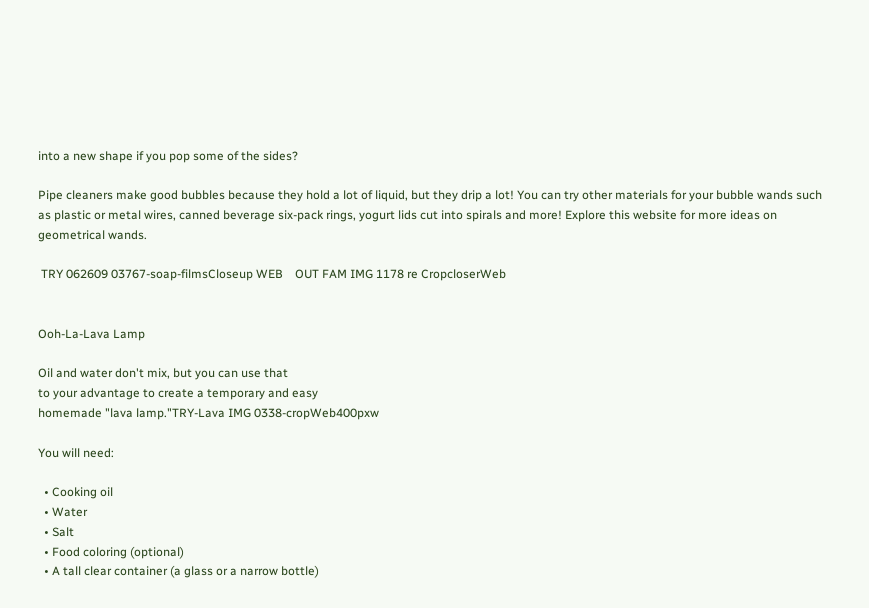into a new shape if you pop some of the sides?

Pipe cleaners make good bubbles because they hold a lot of liquid, but they drip a lot! You can try other materials for your bubble wands such as plastic or metal wires, canned beverage six-pack rings, yogurt lids cut into spirals and more! Explore this website for more ideas on geometrical wands.

 TRY 062609 03767-soap-filmsCloseup WEB    OUT FAM IMG 1178 re CropcloserWeb


Ooh-La-Lava Lamp

Oil and water don't mix, but you can use that
to your advantage to create a temporary and easy
homemade "lava lamp."TRY-Lava IMG 0338-cropWeb400pxw

You will need:

  • Cooking oil
  • Water
  • Salt
  • Food coloring (optional)
  • A tall clear container (a glass or a narrow bottle)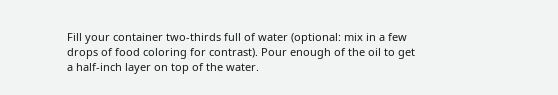Fill your container two-thirds full of water (optional: mix in a few drops of food coloring for contrast). Pour enough of the oil to get a half-inch layer on top of the water.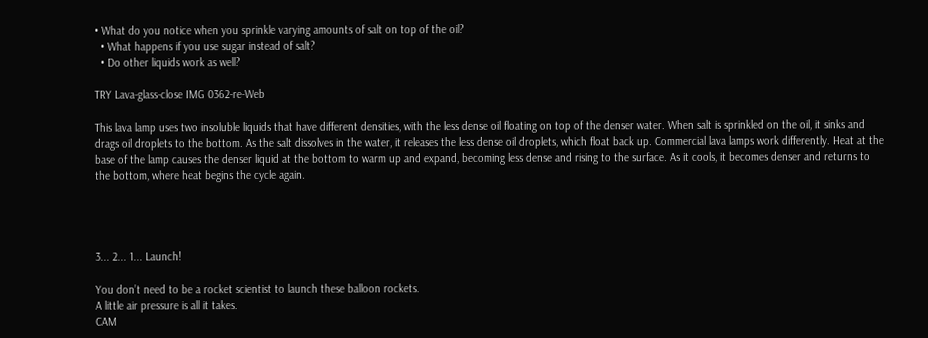• What do you notice when you sprinkle varying amounts of salt on top of the oil?
  • What happens if you use sugar instead of salt?
  • Do other liquids work as well?

TRY Lava-glass-close IMG 0362-re-Web

This lava lamp uses two insoluble liquids that have different densities, with the less dense oil floating on top of the denser water. When salt is sprinkled on the oil, it sinks and drags oil droplets to the bottom. As the salt dissolves in the water, it releases the less dense oil droplets, which float back up. Commercial lava lamps work differently. Heat at the base of the lamp causes the denser liquid at the bottom to warm up and expand, becoming less dense and rising to the surface. As it cools, it becomes denser and returns to the bottom, where heat begins the cycle again.




3... 2... 1... Launch!

You don’t need to be a rocket scientist to launch these balloon rockets.
A little air pressure is all it takes.
CAM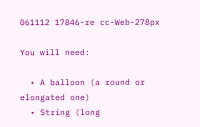061112 17846-re cc-Web-278px

You will need:

  • A balloon (a round or elongated one)
  • String (long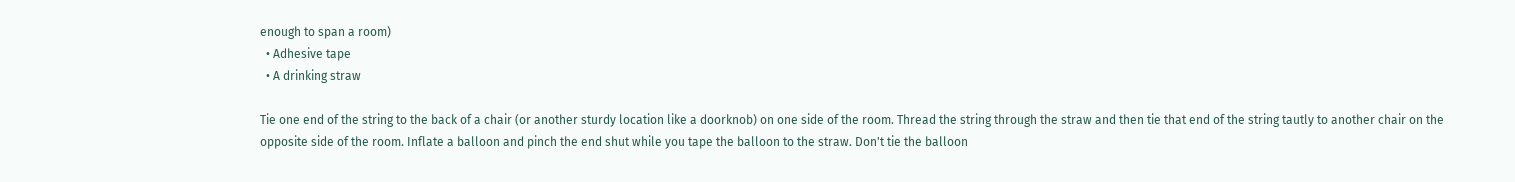enough to span a room)
  • Adhesive tape
  • A drinking straw

Tie one end of the string to the back of a chair (or another sturdy location like a doorknob) on one side of the room. Thread the string through the straw and then tie that end of the string tautly to another chair on the opposite side of the room. Inflate a balloon and pinch the end shut while you tape the balloon to the straw. Don't tie the balloon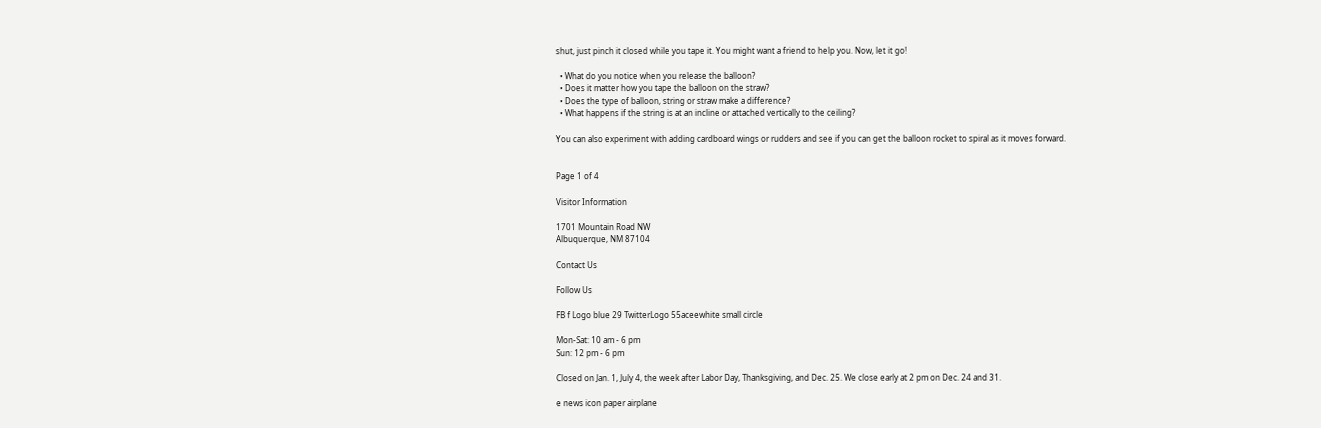shut, just pinch it closed while you tape it. You might want a friend to help you. Now, let it go!

  • What do you notice when you release the balloon?
  • Does it matter how you tape the balloon on the straw?
  • Does the type of balloon, string or straw make a difference?
  • What happens if the string is at an incline or attached vertically to the ceiling?

You can also experiment with adding cardboard wings or rudders and see if you can get the balloon rocket to spiral as it moves forward.


Page 1 of 4

Visitor Information

1701 Mountain Road NW
Albuquerque, NM 87104

Contact Us

Follow Us

FB f Logo blue 29 TwitterLogo 55aceewhite small circle

Mon-Sat: 10 am - 6 pm
Sun: 12 pm - 6 pm

Closed on Jan. 1, July 4, the week after Labor Day, Thanksgiving, and Dec. 25. We close early at 2 pm on Dec. 24 and 31.

e news icon paper airplane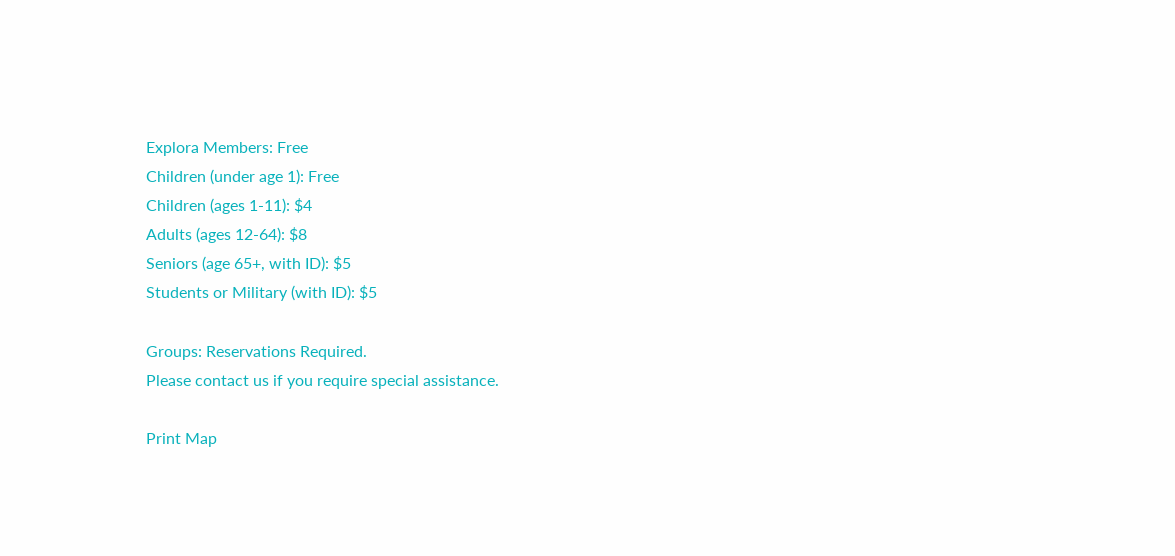Explora Members: Free
Children (under age 1): Free
Children (ages 1-11): $4
Adults (ages 12-64): $8
Seniors (age 65+, with ID): $5
Students or Military (with ID): $5

Groups: Reservations Required.
Please contact us if you require special assistance.

Print Map